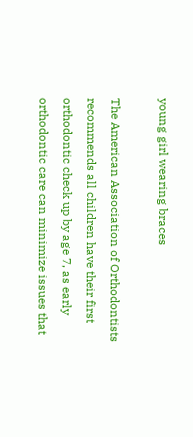young girl wearing braces

The American Association of Orthodontists recommends all children have their first orthodontic check up by age 7, as early orthodontic care can minimize issues that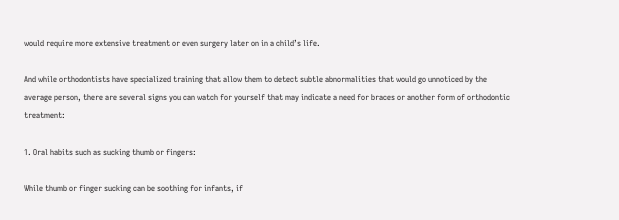would require more extensive treatment or even surgery later on in a child’s life.

And while orthodontists have specialized training that allow them to detect subtle abnormalities that would go unnoticed by the average person, there are several signs you can watch for yourself that may indicate a need for braces or another form of orthodontic treatment:

1. Oral habits such as sucking thumb or fingers:

While thumb or finger sucking can be soothing for infants, if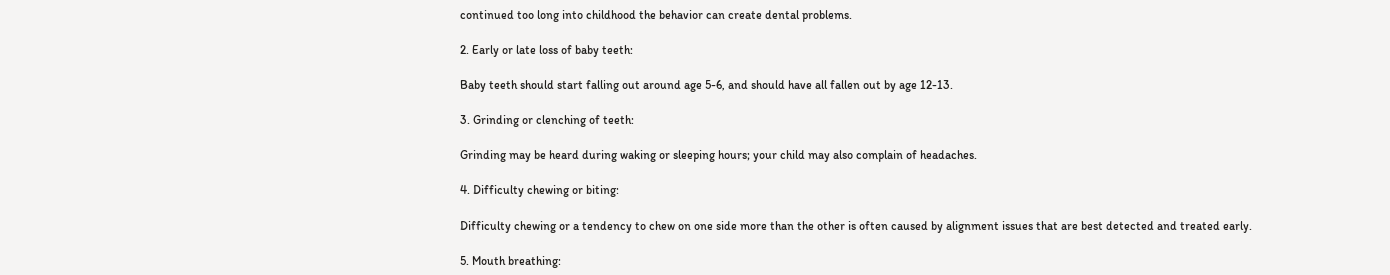continued too long into childhood the behavior can create dental problems.

2. Early or late loss of baby teeth:

Baby teeth should start falling out around age 5-6, and should have all fallen out by age 12-13.

3. Grinding or clenching of teeth:

Grinding may be heard during waking or sleeping hours; your child may also complain of headaches.

4. Difficulty chewing or biting:

Difficulty chewing or a tendency to chew on one side more than the other is often caused by alignment issues that are best detected and treated early.

5. Mouth breathing: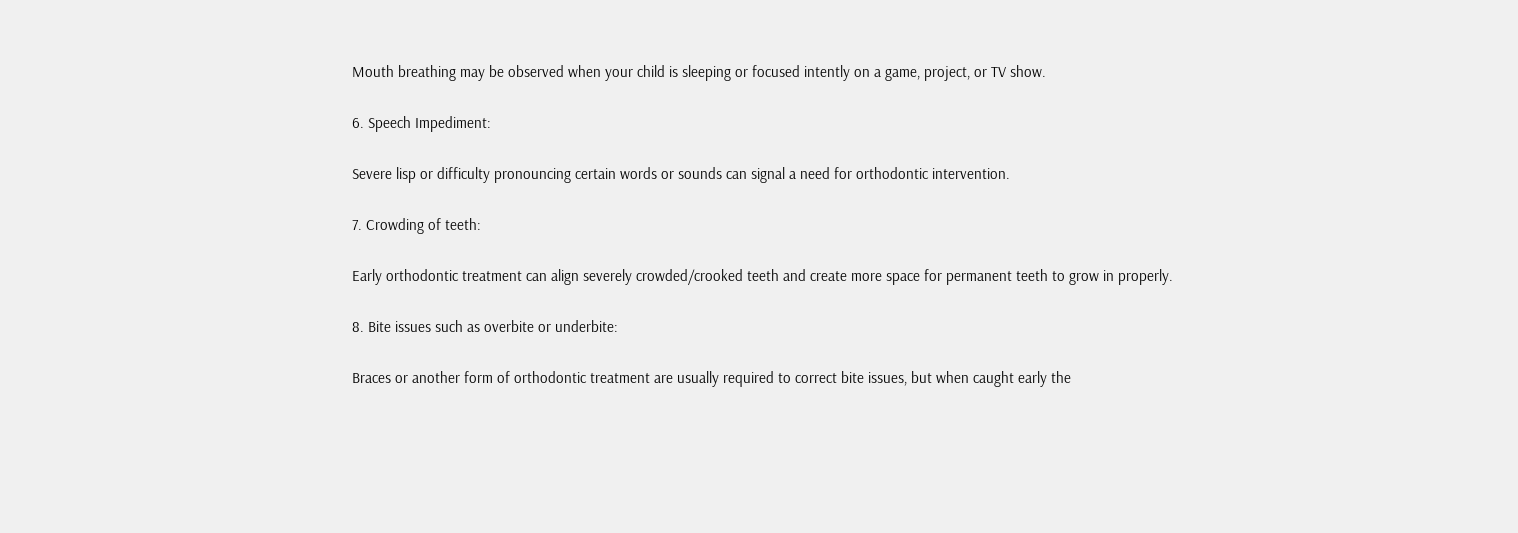Mouth breathing may be observed when your child is sleeping or focused intently on a game, project, or TV show.

6. Speech Impediment:

Severe lisp or difficulty pronouncing certain words or sounds can signal a need for orthodontic intervention.

7. Crowding of teeth:

Early orthodontic treatment can align severely crowded/crooked teeth and create more space for permanent teeth to grow in properly.

8. Bite issues such as overbite or underbite:

Braces or another form of orthodontic treatment are usually required to correct bite issues, but when caught early the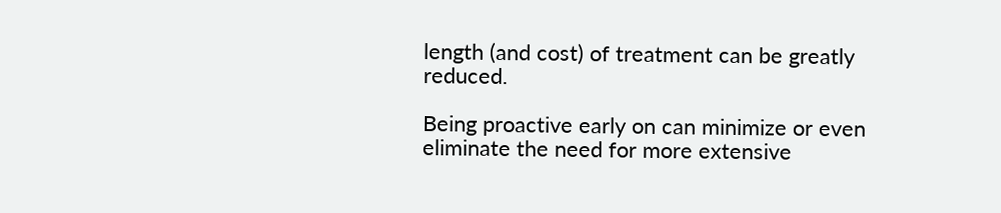length (and cost) of treatment can be greatly reduced.

Being proactive early on can minimize or even eliminate the need for more extensive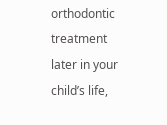orthodontic treatment later in your child’s life,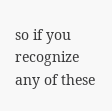so if you recognize any of these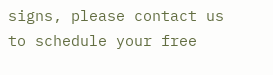signs, please contact us to schedule your free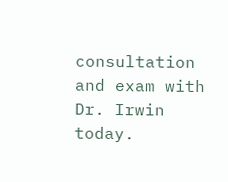consultation and exam with Dr. Irwin today.